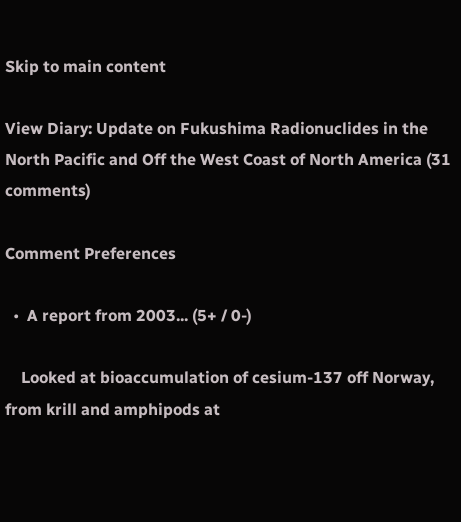Skip to main content

View Diary: Update on Fukushima Radionuclides in the North Pacific and Off the West Coast of North America (31 comments)

Comment Preferences

  •  A report from 2003... (5+ / 0-)

    Looked at bioaccumulation of cesium-137 off Norway, from krill and amphipods at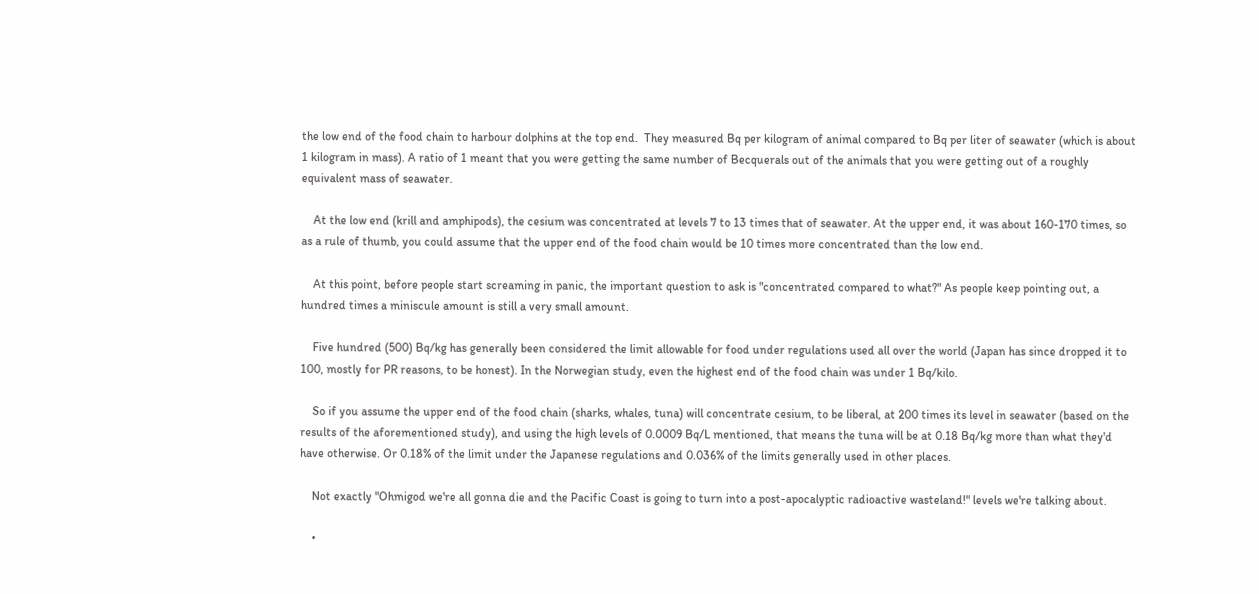the low end of the food chain to harbour dolphins at the top end.  They measured Bq per kilogram of animal compared to Bq per liter of seawater (which is about 1 kilogram in mass). A ratio of 1 meant that you were getting the same number of Becquerals out of the animals that you were getting out of a roughly equivalent mass of seawater.

    At the low end (krill and amphipods), the cesium was concentrated at levels 7 to 13 times that of seawater. At the upper end, it was about 160-170 times, so as a rule of thumb, you could assume that the upper end of the food chain would be 10 times more concentrated than the low end.

    At this point, before people start screaming in panic, the important question to ask is "concentrated compared to what?" As people keep pointing out, a hundred times a miniscule amount is still a very small amount.

    Five hundred (500) Bq/kg has generally been considered the limit allowable for food under regulations used all over the world (Japan has since dropped it to 100, mostly for PR reasons, to be honest). In the Norwegian study, even the highest end of the food chain was under 1 Bq/kilo.

    So if you assume the upper end of the food chain (sharks, whales, tuna) will concentrate cesium, to be liberal, at 200 times its level in seawater (based on the results of the aforementioned study), and using the high levels of 0.0009 Bq/L mentioned, that means the tuna will be at 0.18 Bq/kg more than what they'd have otherwise. Or 0.18% of the limit under the Japanese regulations and 0.036% of the limits generally used in other places.

    Not exactly "Ohmigod we're all gonna die and the Pacific Coast is going to turn into a post-apocalyptic radioactive wasteland!" levels we're talking about.

    •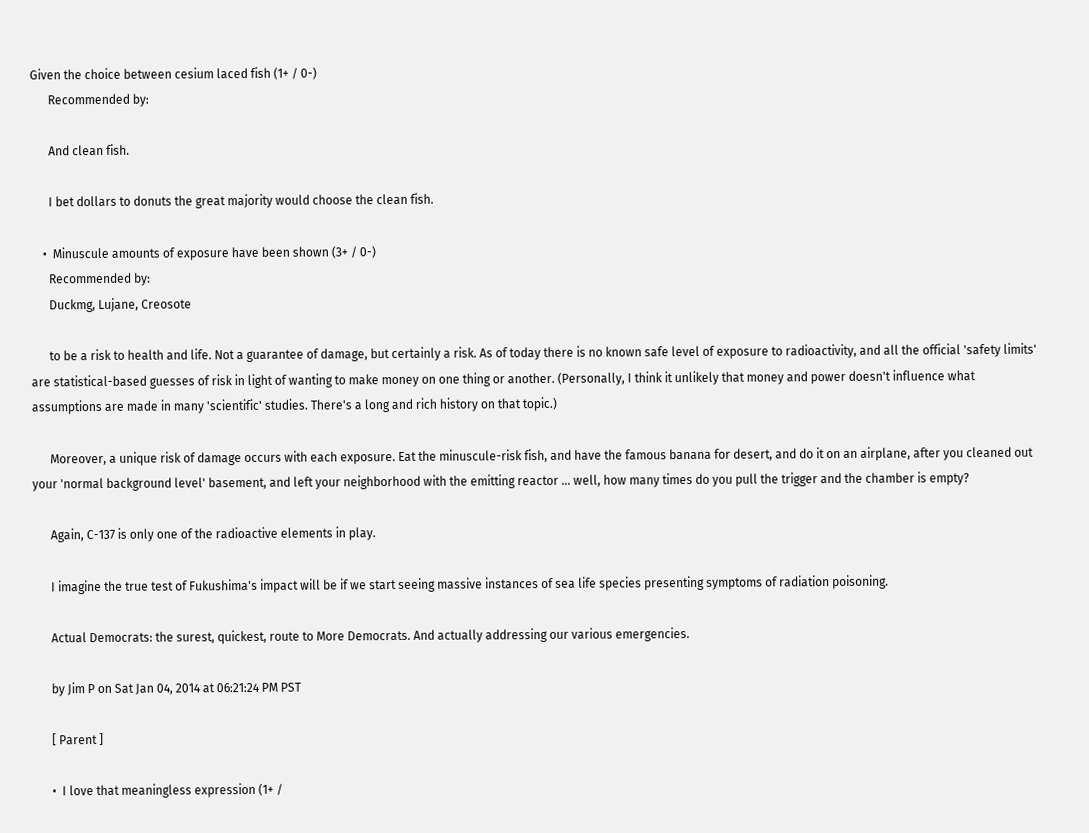Given the choice between cesium laced fish (1+ / 0-)
      Recommended by:

      And clean fish.

      I bet dollars to donuts the great majority would choose the clean fish.

    •  Minuscule amounts of exposure have been shown (3+ / 0-)
      Recommended by:
      Duckmg, Lujane, Creosote

      to be a risk to health and life. Not a guarantee of damage, but certainly a risk. As of today there is no known safe level of exposure to radioactivity, and all the official 'safety limits' are statistical-based guesses of risk in light of wanting to make money on one thing or another. (Personally, I think it unlikely that money and power doesn't influence what assumptions are made in many 'scientific' studies. There's a long and rich history on that topic.)

      Moreover, a unique risk of damage occurs with each exposure. Eat the minuscule-risk fish, and have the famous banana for desert, and do it on an airplane, after you cleaned out your 'normal background level' basement, and left your neighborhood with the emitting reactor ... well, how many times do you pull the trigger and the chamber is empty?

      Again, C-137 is only one of the radioactive elements in play.

      I imagine the true test of Fukushima's impact will be if we start seeing massive instances of sea life species presenting symptoms of radiation poisoning.

      Actual Democrats: the surest, quickest, route to More Democrats. And actually addressing our various emergencies.

      by Jim P on Sat Jan 04, 2014 at 06:21:24 PM PST

      [ Parent ]

      •  I love that meaningless expression (1+ /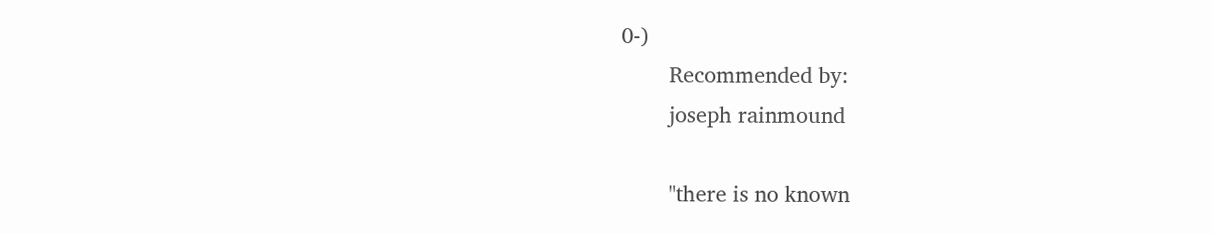0-)
        Recommended by:
        joseph rainmound

        "there is no known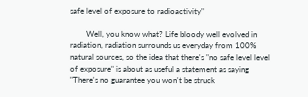safe level of exposure to radioactivity"

        Well, you know what? Life bloody well evolved in radiation, radiation surrounds us everyday from 100% natural sources, so the idea that there's "no safe level level of exposure" is about as useful a statement as saying "There's no guarantee you won't be struck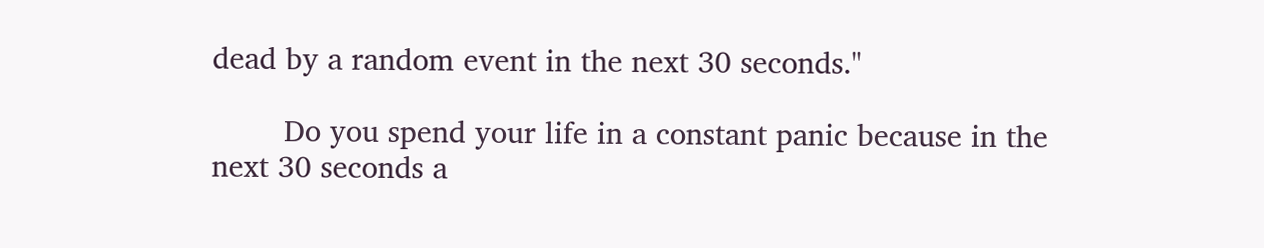dead by a random event in the next 30 seconds."

        Do you spend your life in a constant panic because in the next 30 seconds a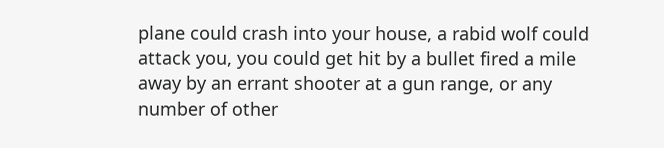plane could crash into your house, a rabid wolf could attack you, you could get hit by a bullet fired a mile away by an errant shooter at a gun range, or any number of other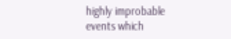highly improbable events which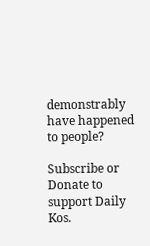demonstrably have happened to people?

Subscribe or Donate to support Daily Kos.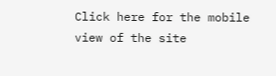Click here for the mobile view of the site